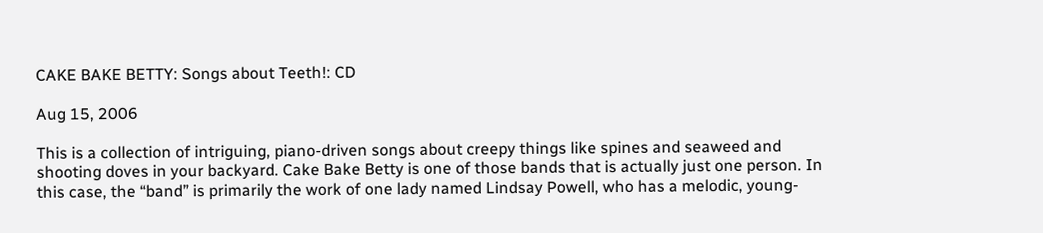CAKE BAKE BETTY: Songs about Teeth!: CD

Aug 15, 2006

This is a collection of intriguing, piano-driven songs about creepy things like spines and seaweed and shooting doves in your backyard. Cake Bake Betty is one of those bands that is actually just one person. In this case, the “band” is primarily the work of one lady named Lindsay Powell, who has a melodic, young-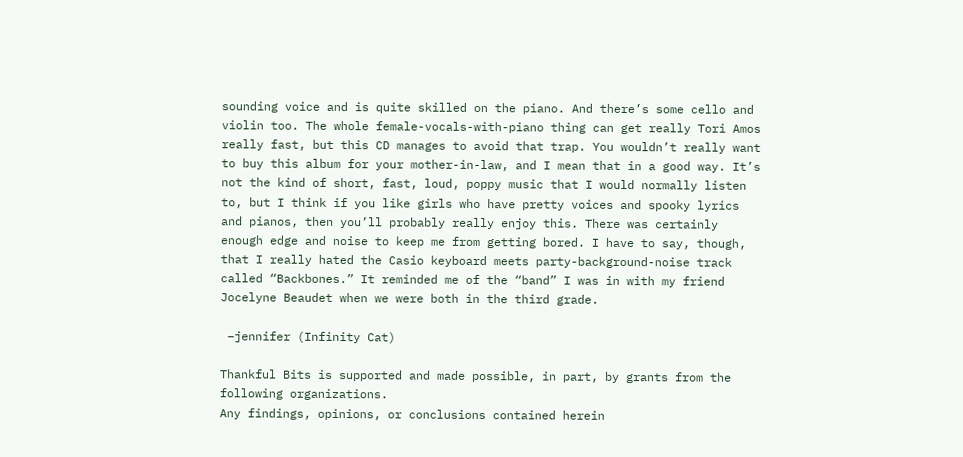sounding voice and is quite skilled on the piano. And there’s some cello and violin too. The whole female-vocals-with-piano thing can get really Tori Amos really fast, but this CD manages to avoid that trap. You wouldn’t really want to buy this album for your mother-in-law, and I mean that in a good way. It’s not the kind of short, fast, loud, poppy music that I would normally listen to, but I think if you like girls who have pretty voices and spooky lyrics and pianos, then you’ll probably really enjoy this. There was certainly enough edge and noise to keep me from getting bored. I have to say, though, that I really hated the Casio keyboard meets party-background-noise track called “Backbones.” It reminded me of the “band” I was in with my friend Jocelyne Beaudet when we were both in the third grade.

 –jennifer (Infinity Cat)

Thankful Bits is supported and made possible, in part, by grants from the following organizations.
Any findings, opinions, or conclusions contained herein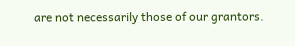are not necessarily those of our grantors.